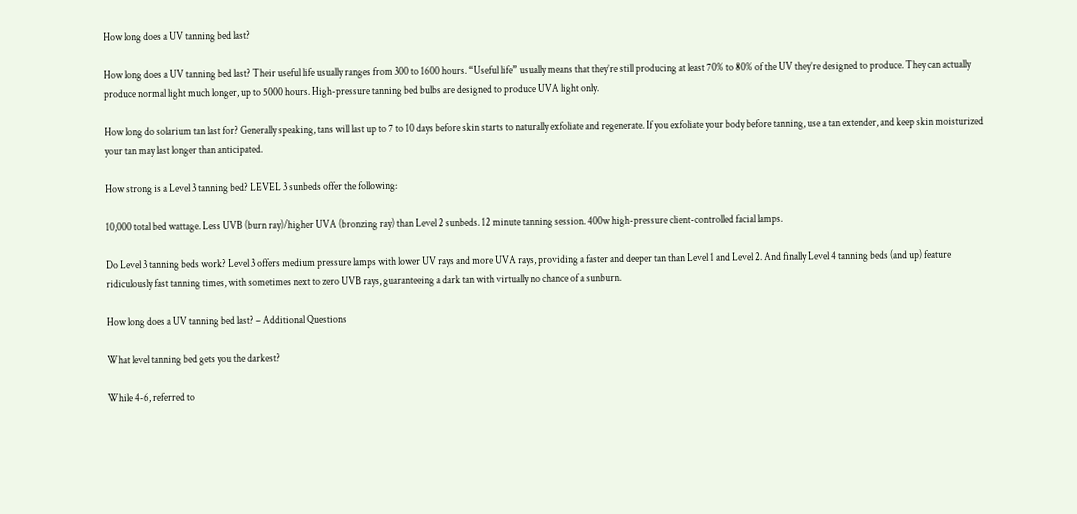How long does a UV tanning bed last?

How long does a UV tanning bed last? Their useful life usually ranges from 300 to 1600 hours. “Useful life” usually means that they’re still producing at least 70% to 80% of the UV they’re designed to produce. They can actually produce normal light much longer, up to 5000 hours. High-pressure tanning bed bulbs are designed to produce UVA light only.

How long do solarium tan last for? Generally speaking, tans will last up to 7 to 10 days before skin starts to naturally exfoliate and regenerate. If you exfoliate your body before tanning, use a tan extender, and keep skin moisturized your tan may last longer than anticipated.

How strong is a Level 3 tanning bed? LEVEL 3 sunbeds offer the following:

10,000 total bed wattage. Less UVB (burn ray)/higher UVA (bronzing ray) than Level 2 sunbeds. 12 minute tanning session. 400w high-pressure client-controlled facial lamps.

Do Level 3 tanning beds work? Level 3 offers medium pressure lamps with lower UV rays and more UVA rays, providing a faster and deeper tan than Level 1 and Level 2. And finally Level 4 tanning beds (and up) feature ridiculously fast tanning times, with sometimes next to zero UVB rays, guaranteeing a dark tan with virtually no chance of a sunburn.

How long does a UV tanning bed last? – Additional Questions

What level tanning bed gets you the darkest?

While 4-6, referred to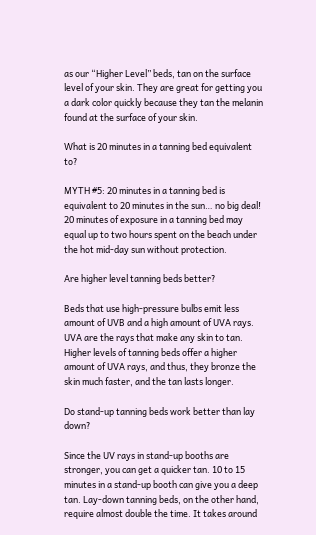as our “Higher Level” beds, tan on the surface level of your skin. They are great for getting you a dark color quickly because they tan the melanin found at the surface of your skin.

What is 20 minutes in a tanning bed equivalent to?

MYTH #5: 20 minutes in a tanning bed is equivalent to 20 minutes in the sun… no big deal! 20 minutes of exposure in a tanning bed may equal up to two hours spent on the beach under the hot mid-day sun without protection.

Are higher level tanning beds better?

Beds that use high-pressure bulbs emit less amount of UVB and a high amount of UVA rays. UVA are the rays that make any skin to tan. Higher levels of tanning beds offer a higher amount of UVA rays, and thus, they bronze the skin much faster, and the tan lasts longer.

Do stand-up tanning beds work better than lay down?

Since the UV rays in stand-up booths are stronger, you can get a quicker tan. 10 to 15 minutes in a stand-up booth can give you a deep tan. Lay-down tanning beds, on the other hand, require almost double the time. It takes around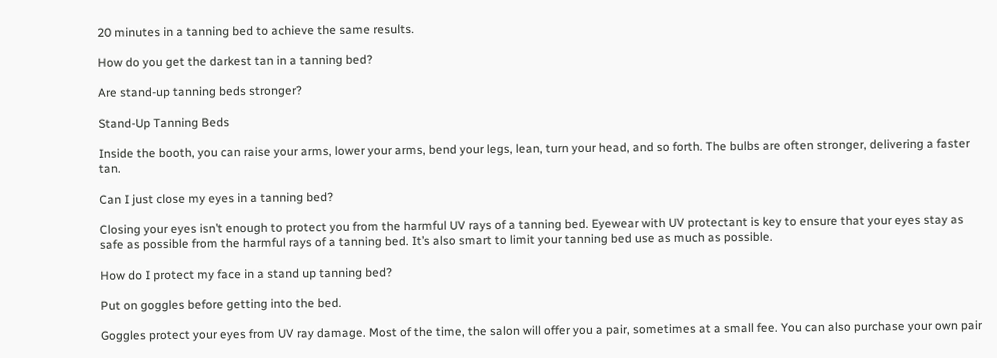20 minutes in a tanning bed to achieve the same results.

How do you get the darkest tan in a tanning bed?

Are stand-up tanning beds stronger?

Stand-Up Tanning Beds

Inside the booth, you can raise your arms, lower your arms, bend your legs, lean, turn your head, and so forth. The bulbs are often stronger, delivering a faster tan.

Can I just close my eyes in a tanning bed?

Closing your eyes isn’t enough to protect you from the harmful UV rays of a tanning bed. Eyewear with UV protectant is key to ensure that your eyes stay as safe as possible from the harmful rays of a tanning bed. It’s also smart to limit your tanning bed use as much as possible.

How do I protect my face in a stand up tanning bed?

Put on goggles before getting into the bed.

Goggles protect your eyes from UV ray damage. Most of the time, the salon will offer you a pair, sometimes at a small fee. You can also purchase your own pair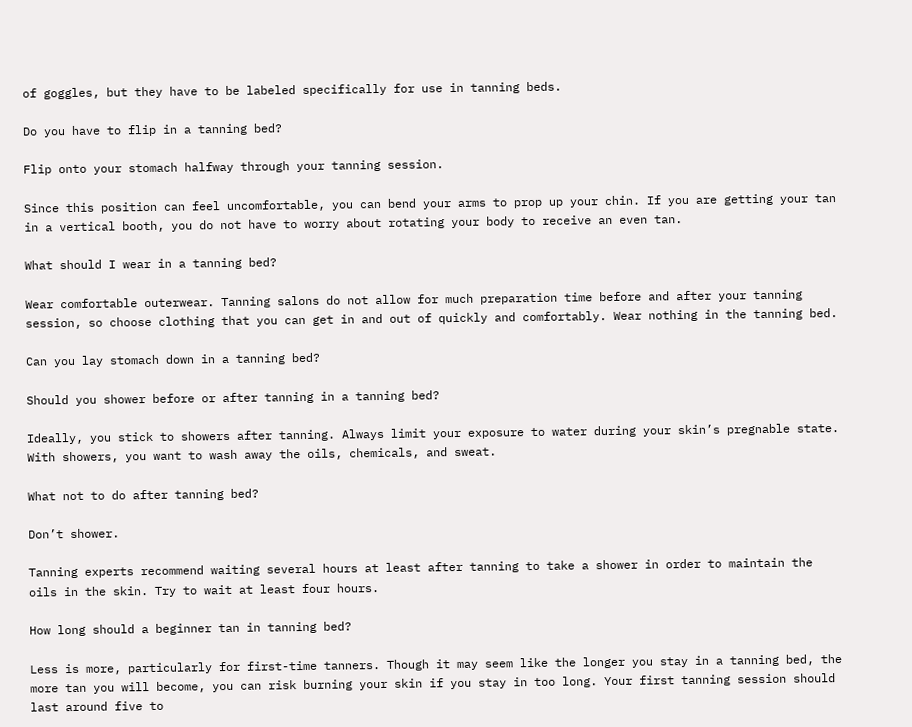of goggles, but they have to be labeled specifically for use in tanning beds.

Do you have to flip in a tanning bed?

Flip onto your stomach halfway through your tanning session.

Since this position can feel uncomfortable, you can bend your arms to prop up your chin. If you are getting your tan in a vertical booth, you do not have to worry about rotating your body to receive an even tan.

What should I wear in a tanning bed?

Wear comfortable outerwear. Tanning salons do not allow for much preparation time before and after your tanning session, so choose clothing that you can get in and out of quickly and comfortably. Wear nothing in the tanning bed.

Can you lay stomach down in a tanning bed?

Should you shower before or after tanning in a tanning bed?

Ideally, you stick to showers after tanning. Always limit your exposure to water during your skin’s pregnable state. With showers, you want to wash away the oils, chemicals, and sweat.

What not to do after tanning bed?

Don’t shower.

Tanning experts recommend waiting several hours at least after tanning to take a shower in order to maintain the oils in the skin. Try to wait at least four hours.

How long should a beginner tan in tanning bed?

Less is more, particularly for first-time tanners. Though it may seem like the longer you stay in a tanning bed, the more tan you will become, you can risk burning your skin if you stay in too long. Your first tanning session should last around five to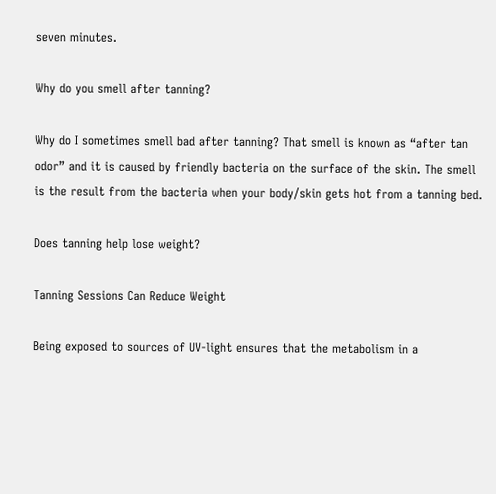seven minutes.

Why do you smell after tanning?

Why do I sometimes smell bad after tanning? That smell is known as “after tan odor” and it is caused by friendly bacteria on the surface of the skin. The smell is the result from the bacteria when your body/skin gets hot from a tanning bed.

Does tanning help lose weight?

Tanning Sessions Can Reduce Weight

Being exposed to sources of UV-light ensures that the metabolism in a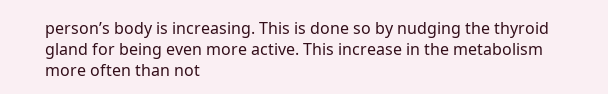person’s body is increasing. This is done so by nudging the thyroid gland for being even more active. This increase in the metabolism more often than not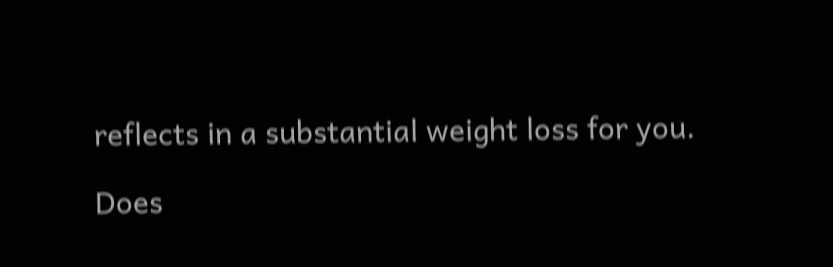reflects in a substantial weight loss for you.

Does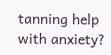tanning help with anxiety?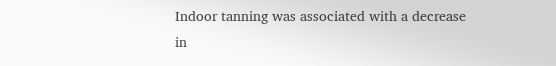Indoor tanning was associated with a decrease in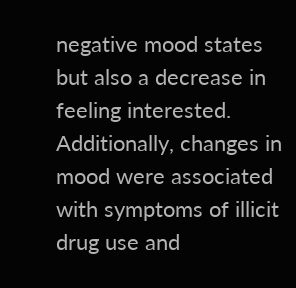negative mood states but also a decrease in feeling interested. Additionally, changes in mood were associated with symptoms of illicit drug use and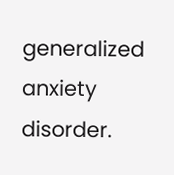generalized anxiety disorder.